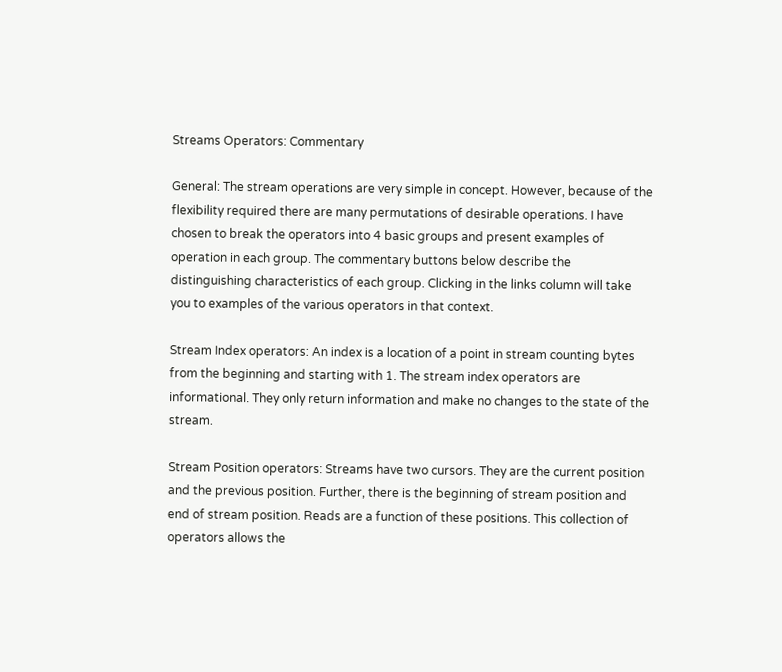Streams Operators: Commentary

General: The stream operations are very simple in concept. However, because of the flexibility required there are many permutations of desirable operations. I have chosen to break the operators into 4 basic groups and present examples of operation in each group. The commentary buttons below describe the distinguishing characteristics of each group. Clicking in the links column will take you to examples of the various operators in that context.

Stream Index operators: An index is a location of a point in stream counting bytes from the beginning and starting with 1. The stream index operators are informational. They only return information and make no changes to the state of the stream.

Stream Position operators: Streams have two cursors. They are the current position and the previous position. Further, there is the beginning of stream position and end of stream position. Reads are a function of these positions. This collection of operators allows the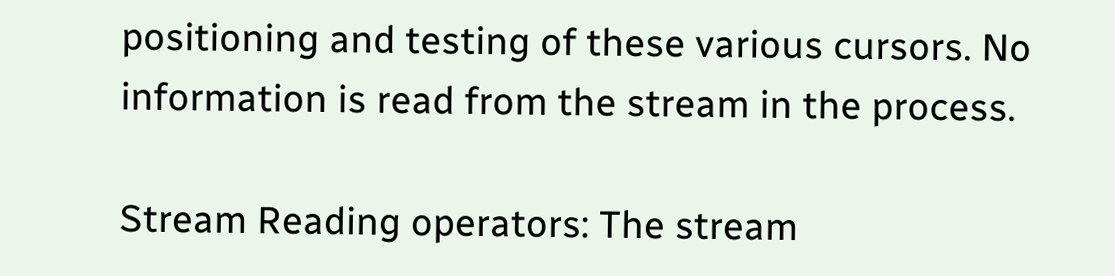positioning and testing of these various cursors. No information is read from the stream in the process.

Stream Reading operators: The stream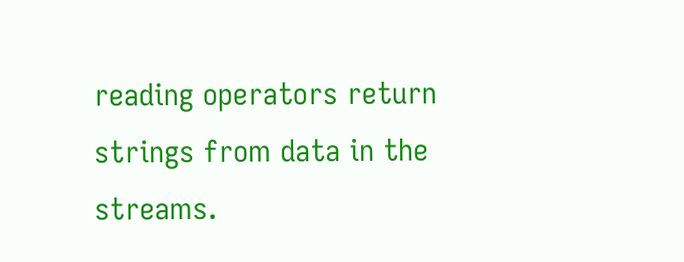reading operators return strings from data in the streams.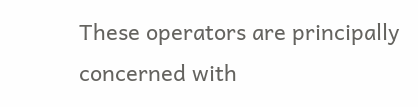These operators are principally concerned with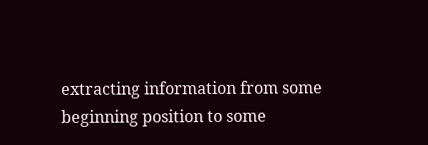extracting information from some beginning position to some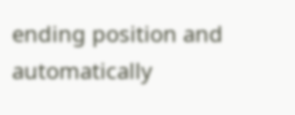ending position and automatically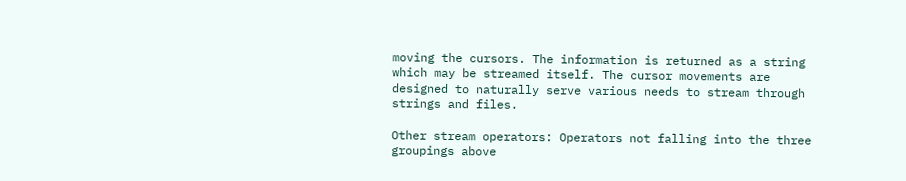moving the cursors. The information is returned as a string which may be streamed itself. The cursor movements are designed to naturally serve various needs to stream through strings and files.

Other stream operators: Operators not falling into the three groupings above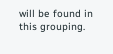will be found in this grouping.